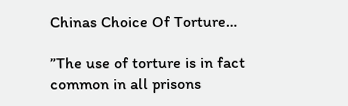Chinas Choice Of Torture…

”The use of torture is in fact common in all prisons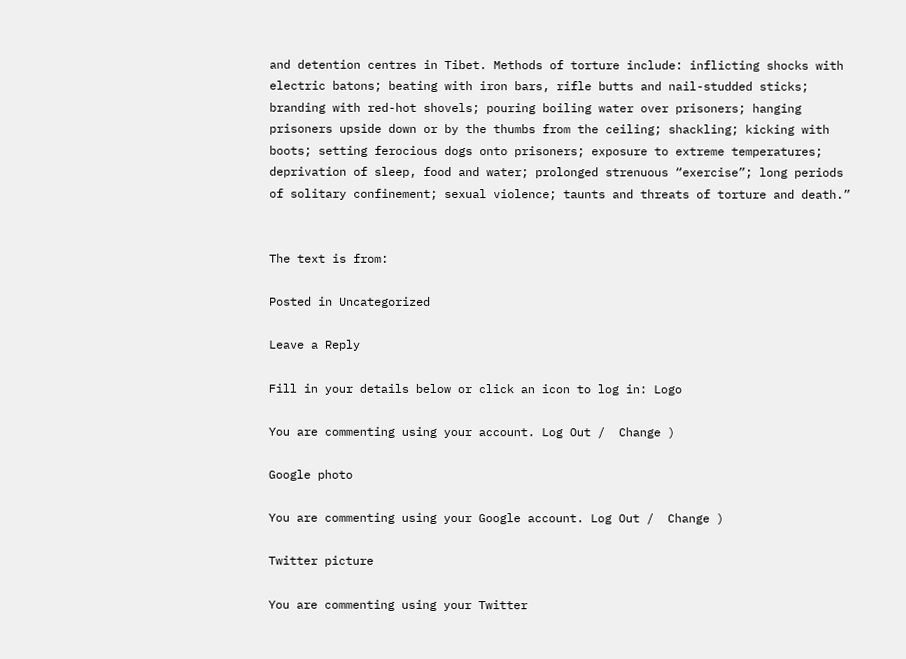and detention centres in Tibet. Methods of torture include: inflicting shocks with electric batons; beating with iron bars, rifle butts and nail-studded sticks; branding with red-hot shovels; pouring boiling water over prisoners; hanging prisoners upside down or by the thumbs from the ceiling; shackling; kicking with boots; setting ferocious dogs onto prisoners; exposure to extreme temperatures; deprivation of sleep, food and water; prolonged strenuous “exercise”; long periods of solitary confinement; sexual violence; taunts and threats of torture and death.”


The text is from:

Posted in Uncategorized

Leave a Reply

Fill in your details below or click an icon to log in: Logo

You are commenting using your account. Log Out /  Change )

Google photo

You are commenting using your Google account. Log Out /  Change )

Twitter picture

You are commenting using your Twitter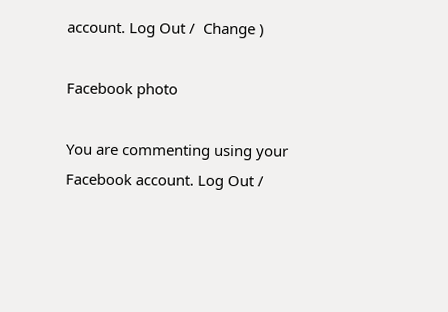account. Log Out /  Change )

Facebook photo

You are commenting using your Facebook account. Log Out /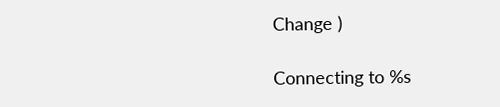Change )

Connecting to %s